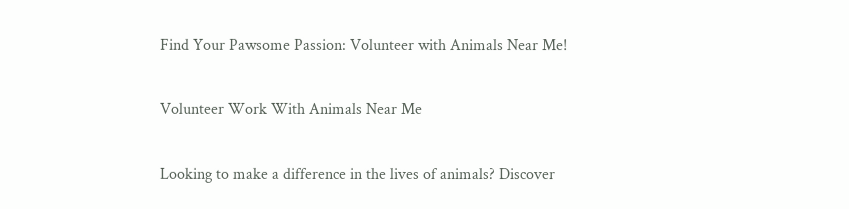Find Your Pawsome Passion: Volunteer with Animals Near Me!

Volunteer Work With Animals Near Me

Looking to make a difference in the lives of animals? Discover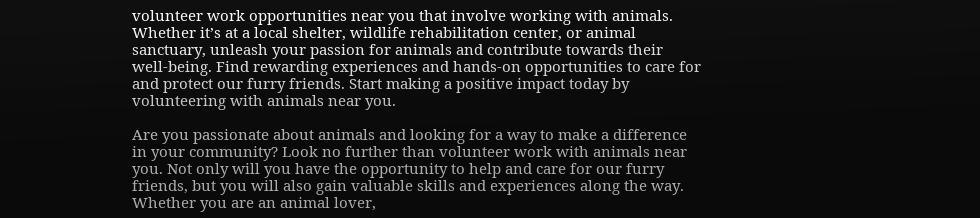volunteer work opportunities near you that involve working with animals. Whether it’s at a local shelter, wildlife rehabilitation center, or animal sanctuary, unleash your passion for animals and contribute towards their well-being. Find rewarding experiences and hands-on opportunities to care for and protect our furry friends. Start making a positive impact today by volunteering with animals near you.

Are you passionate about animals and looking for a way to make a difference in your community? Look no further than volunteer work with animals near you. Not only will you have the opportunity to help and care for our furry friends, but you will also gain valuable skills and experiences along the way. Whether you are an animal lover,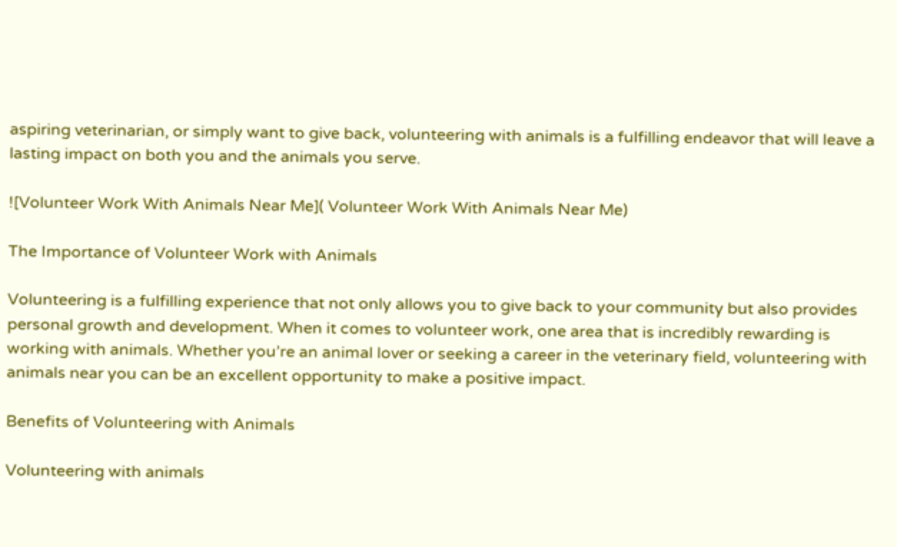aspiring veterinarian, or simply want to give back, volunteering with animals is a fulfilling endeavor that will leave a lasting impact on both you and the animals you serve.

![Volunteer Work With Animals Near Me]( Volunteer Work With Animals Near Me)

The Importance of Volunteer Work with Animals

Volunteering is a fulfilling experience that not only allows you to give back to your community but also provides personal growth and development. When it comes to volunteer work, one area that is incredibly rewarding is working with animals. Whether you’re an animal lover or seeking a career in the veterinary field, volunteering with animals near you can be an excellent opportunity to make a positive impact.

Benefits of Volunteering with Animals

Volunteering with animals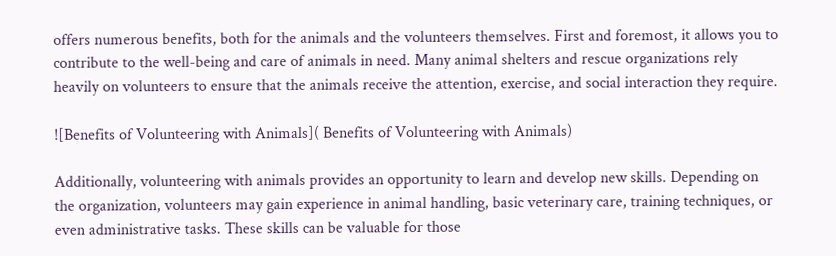offers numerous benefits, both for the animals and the volunteers themselves. First and foremost, it allows you to contribute to the well-being and care of animals in need. Many animal shelters and rescue organizations rely heavily on volunteers to ensure that the animals receive the attention, exercise, and social interaction they require.

![Benefits of Volunteering with Animals]( Benefits of Volunteering with Animals)

Additionally, volunteering with animals provides an opportunity to learn and develop new skills. Depending on the organization, volunteers may gain experience in animal handling, basic veterinary care, training techniques, or even administrative tasks. These skills can be valuable for those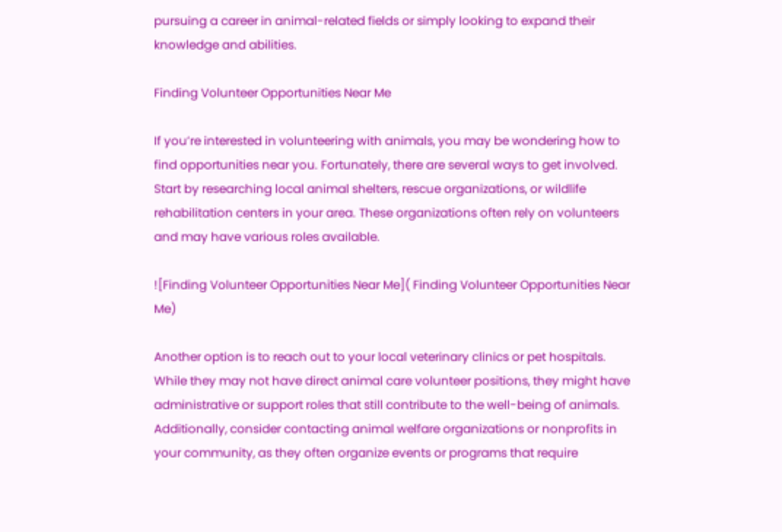pursuing a career in animal-related fields or simply looking to expand their knowledge and abilities.

Finding Volunteer Opportunities Near Me

If you’re interested in volunteering with animals, you may be wondering how to find opportunities near you. Fortunately, there are several ways to get involved. Start by researching local animal shelters, rescue organizations, or wildlife rehabilitation centers in your area. These organizations often rely on volunteers and may have various roles available.

![Finding Volunteer Opportunities Near Me]( Finding Volunteer Opportunities Near Me)

Another option is to reach out to your local veterinary clinics or pet hospitals. While they may not have direct animal care volunteer positions, they might have administrative or support roles that still contribute to the well-being of animals. Additionally, consider contacting animal welfare organizations or nonprofits in your community, as they often organize events or programs that require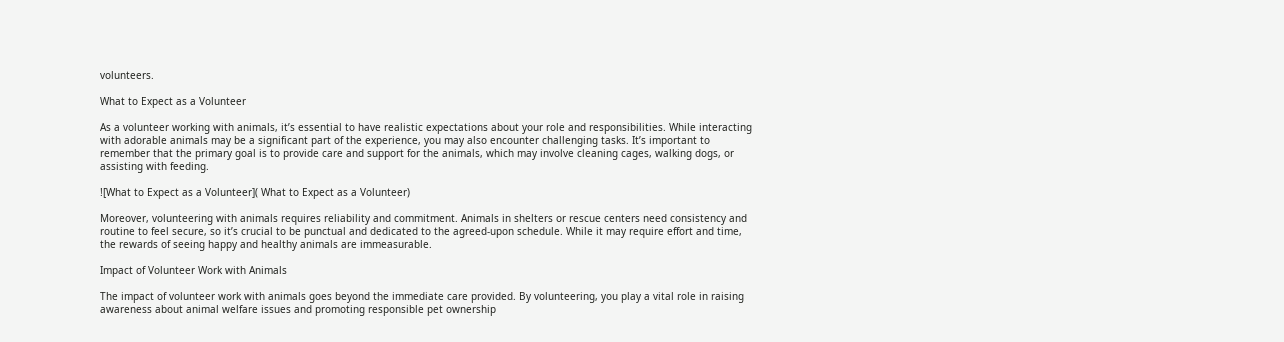volunteers.

What to Expect as a Volunteer

As a volunteer working with animals, it’s essential to have realistic expectations about your role and responsibilities. While interacting with adorable animals may be a significant part of the experience, you may also encounter challenging tasks. It’s important to remember that the primary goal is to provide care and support for the animals, which may involve cleaning cages, walking dogs, or assisting with feeding.

![What to Expect as a Volunteer]( What to Expect as a Volunteer)

Moreover, volunteering with animals requires reliability and commitment. Animals in shelters or rescue centers need consistency and routine to feel secure, so it’s crucial to be punctual and dedicated to the agreed-upon schedule. While it may require effort and time, the rewards of seeing happy and healthy animals are immeasurable.

Impact of Volunteer Work with Animals

The impact of volunteer work with animals goes beyond the immediate care provided. By volunteering, you play a vital role in raising awareness about animal welfare issues and promoting responsible pet ownership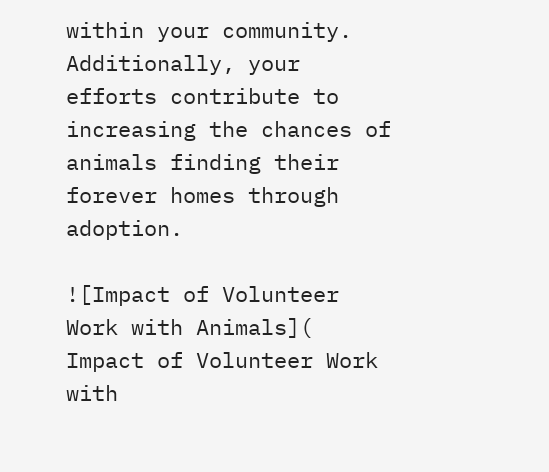within your community. Additionally, your efforts contribute to increasing the chances of animals finding their forever homes through adoption.

![Impact of Volunteer Work with Animals]( Impact of Volunteer Work with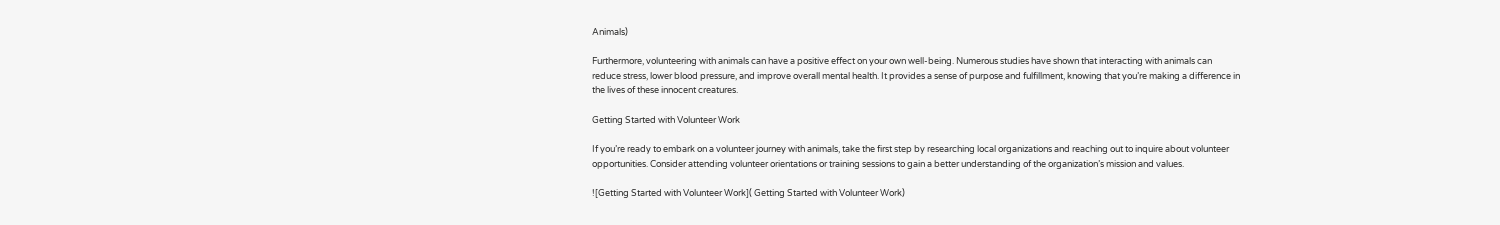Animals)

Furthermore, volunteering with animals can have a positive effect on your own well-being. Numerous studies have shown that interacting with animals can reduce stress, lower blood pressure, and improve overall mental health. It provides a sense of purpose and fulfillment, knowing that you’re making a difference in the lives of these innocent creatures.

Getting Started with Volunteer Work

If you’re ready to embark on a volunteer journey with animals, take the first step by researching local organizations and reaching out to inquire about volunteer opportunities. Consider attending volunteer orientations or training sessions to gain a better understanding of the organization’s mission and values.

![Getting Started with Volunteer Work]( Getting Started with Volunteer Work)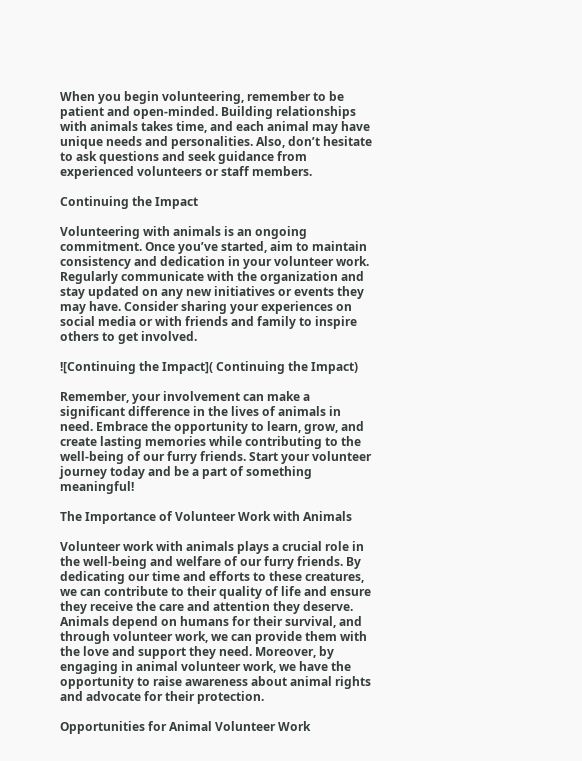When you begin volunteering, remember to be patient and open-minded. Building relationships with animals takes time, and each animal may have unique needs and personalities. Also, don’t hesitate to ask questions and seek guidance from experienced volunteers or staff members.

Continuing the Impact

Volunteering with animals is an ongoing commitment. Once you’ve started, aim to maintain consistency and dedication in your volunteer work. Regularly communicate with the organization and stay updated on any new initiatives or events they may have. Consider sharing your experiences on social media or with friends and family to inspire others to get involved.

![Continuing the Impact]( Continuing the Impact)

Remember, your involvement can make a significant difference in the lives of animals in need. Embrace the opportunity to learn, grow, and create lasting memories while contributing to the well-being of our furry friends. Start your volunteer journey today and be a part of something meaningful!

The Importance of Volunteer Work with Animals

Volunteer work with animals plays a crucial role in the well-being and welfare of our furry friends. By dedicating our time and efforts to these creatures, we can contribute to their quality of life and ensure they receive the care and attention they deserve. Animals depend on humans for their survival, and through volunteer work, we can provide them with the love and support they need. Moreover, by engaging in animal volunteer work, we have the opportunity to raise awareness about animal rights and advocate for their protection.

Opportunities for Animal Volunteer Work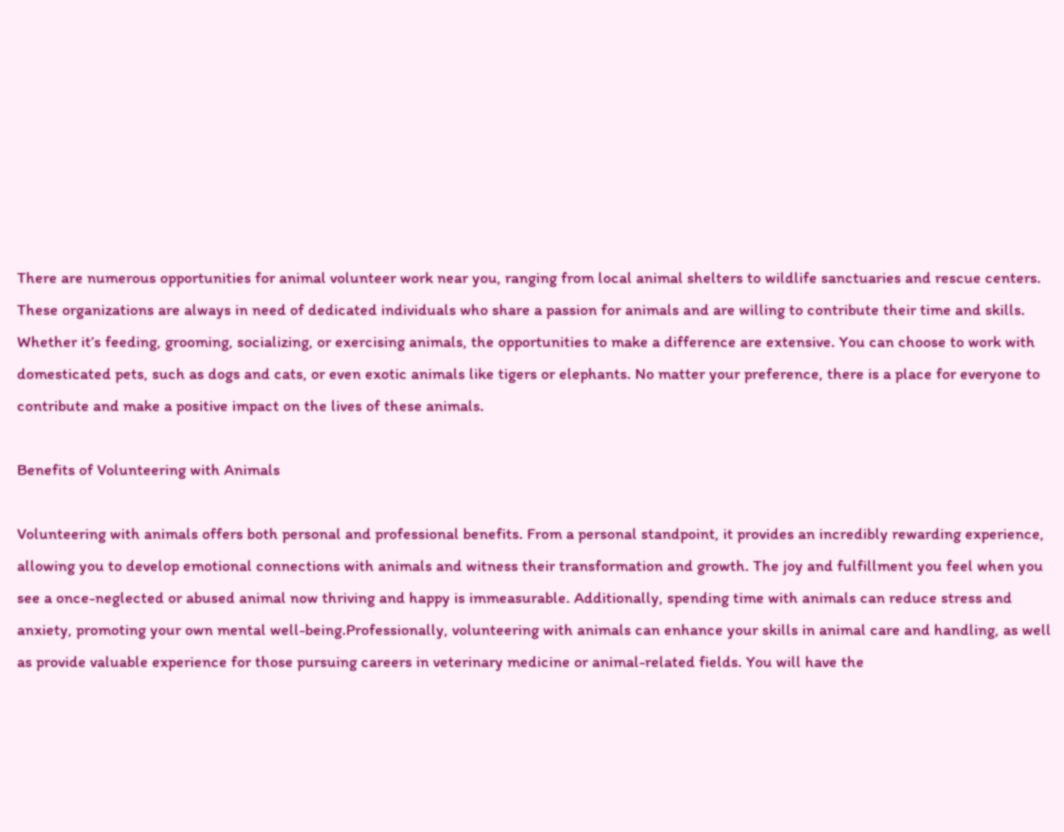There are numerous opportunities for animal volunteer work near you, ranging from local animal shelters to wildlife sanctuaries and rescue centers. These organizations are always in need of dedicated individuals who share a passion for animals and are willing to contribute their time and skills. Whether it’s feeding, grooming, socializing, or exercising animals, the opportunities to make a difference are extensive. You can choose to work with domesticated pets, such as dogs and cats, or even exotic animals like tigers or elephants. No matter your preference, there is a place for everyone to contribute and make a positive impact on the lives of these animals.

Benefits of Volunteering with Animals

Volunteering with animals offers both personal and professional benefits. From a personal standpoint, it provides an incredibly rewarding experience, allowing you to develop emotional connections with animals and witness their transformation and growth. The joy and fulfillment you feel when you see a once-neglected or abused animal now thriving and happy is immeasurable. Additionally, spending time with animals can reduce stress and anxiety, promoting your own mental well-being.Professionally, volunteering with animals can enhance your skills in animal care and handling, as well as provide valuable experience for those pursuing careers in veterinary medicine or animal-related fields. You will have the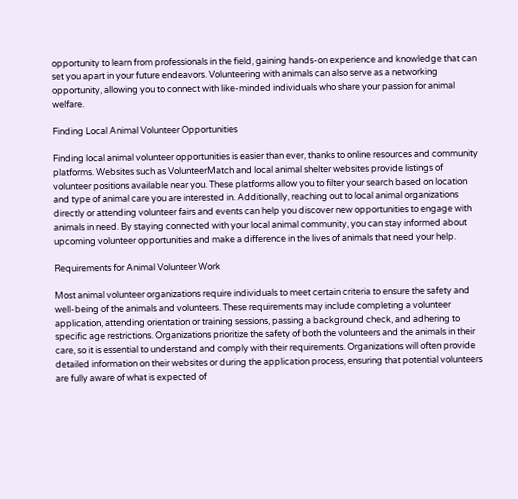opportunity to learn from professionals in the field, gaining hands-on experience and knowledge that can set you apart in your future endeavors. Volunteering with animals can also serve as a networking opportunity, allowing you to connect with like-minded individuals who share your passion for animal welfare.

Finding Local Animal Volunteer Opportunities

Finding local animal volunteer opportunities is easier than ever, thanks to online resources and community platforms. Websites such as VolunteerMatch and local animal shelter websites provide listings of volunteer positions available near you. These platforms allow you to filter your search based on location and type of animal care you are interested in. Additionally, reaching out to local animal organizations directly or attending volunteer fairs and events can help you discover new opportunities to engage with animals in need. By staying connected with your local animal community, you can stay informed about upcoming volunteer opportunities and make a difference in the lives of animals that need your help.

Requirements for Animal Volunteer Work

Most animal volunteer organizations require individuals to meet certain criteria to ensure the safety and well-being of the animals and volunteers. These requirements may include completing a volunteer application, attending orientation or training sessions, passing a background check, and adhering to specific age restrictions. Organizations prioritize the safety of both the volunteers and the animals in their care, so it is essential to understand and comply with their requirements. Organizations will often provide detailed information on their websites or during the application process, ensuring that potential volunteers are fully aware of what is expected of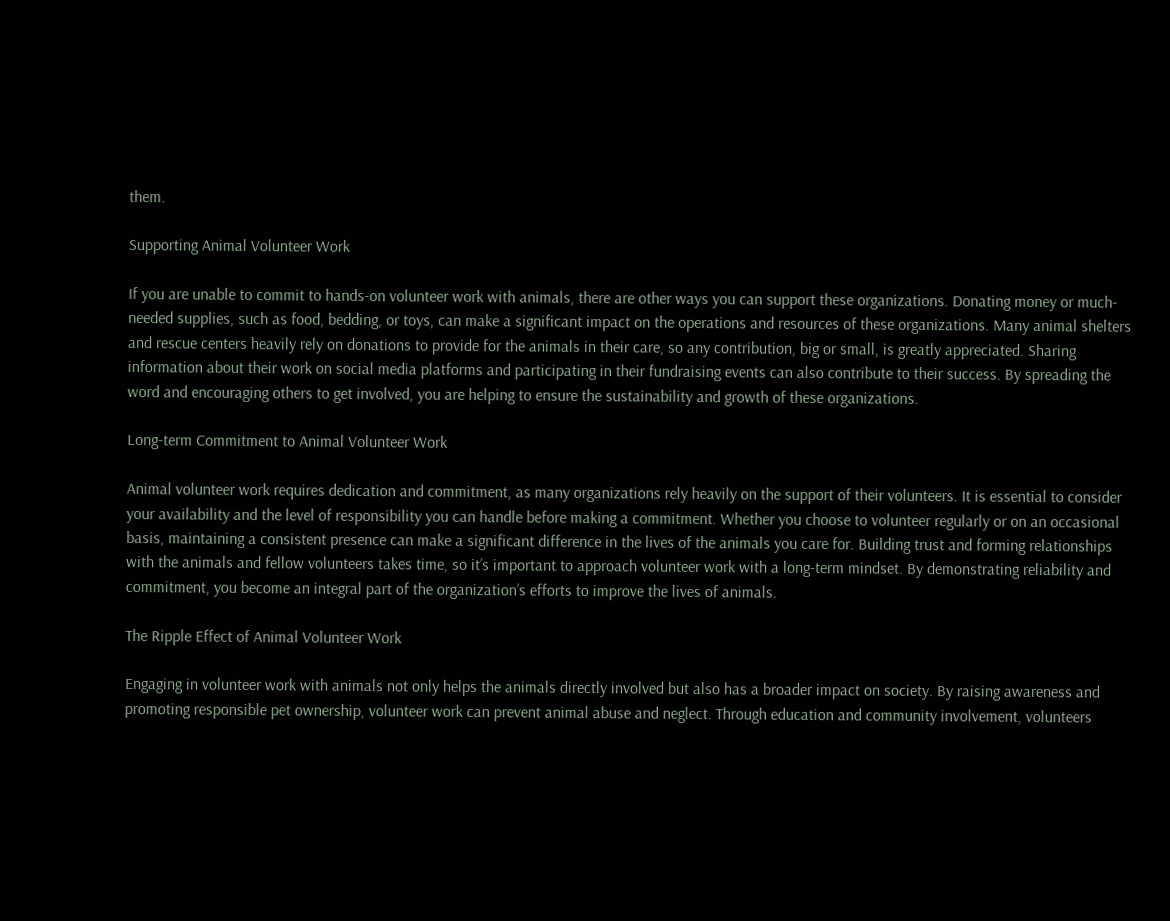them.

Supporting Animal Volunteer Work

If you are unable to commit to hands-on volunteer work with animals, there are other ways you can support these organizations. Donating money or much-needed supplies, such as food, bedding, or toys, can make a significant impact on the operations and resources of these organizations. Many animal shelters and rescue centers heavily rely on donations to provide for the animals in their care, so any contribution, big or small, is greatly appreciated. Sharing information about their work on social media platforms and participating in their fundraising events can also contribute to their success. By spreading the word and encouraging others to get involved, you are helping to ensure the sustainability and growth of these organizations.

Long-term Commitment to Animal Volunteer Work

Animal volunteer work requires dedication and commitment, as many organizations rely heavily on the support of their volunteers. It is essential to consider your availability and the level of responsibility you can handle before making a commitment. Whether you choose to volunteer regularly or on an occasional basis, maintaining a consistent presence can make a significant difference in the lives of the animals you care for. Building trust and forming relationships with the animals and fellow volunteers takes time, so it’s important to approach volunteer work with a long-term mindset. By demonstrating reliability and commitment, you become an integral part of the organization’s efforts to improve the lives of animals.

The Ripple Effect of Animal Volunteer Work

Engaging in volunteer work with animals not only helps the animals directly involved but also has a broader impact on society. By raising awareness and promoting responsible pet ownership, volunteer work can prevent animal abuse and neglect. Through education and community involvement, volunteers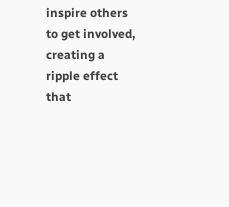inspire others to get involved, creating a ripple effect that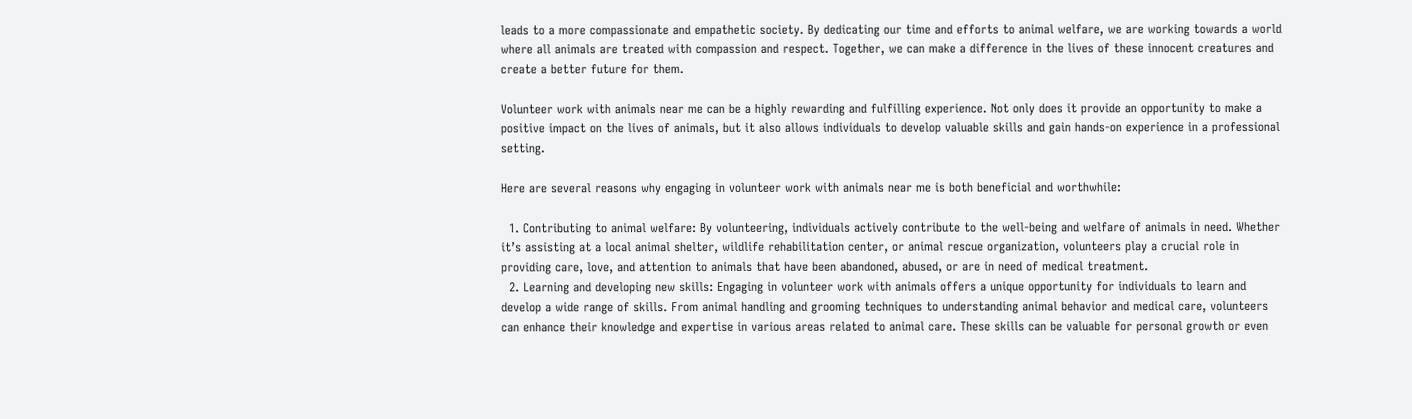leads to a more compassionate and empathetic society. By dedicating our time and efforts to animal welfare, we are working towards a world where all animals are treated with compassion and respect. Together, we can make a difference in the lives of these innocent creatures and create a better future for them.

Volunteer work with animals near me can be a highly rewarding and fulfilling experience. Not only does it provide an opportunity to make a positive impact on the lives of animals, but it also allows individuals to develop valuable skills and gain hands-on experience in a professional setting.

Here are several reasons why engaging in volunteer work with animals near me is both beneficial and worthwhile:

  1. Contributing to animal welfare: By volunteering, individuals actively contribute to the well-being and welfare of animals in need. Whether it’s assisting at a local animal shelter, wildlife rehabilitation center, or animal rescue organization, volunteers play a crucial role in providing care, love, and attention to animals that have been abandoned, abused, or are in need of medical treatment.
  2. Learning and developing new skills: Engaging in volunteer work with animals offers a unique opportunity for individuals to learn and develop a wide range of skills. From animal handling and grooming techniques to understanding animal behavior and medical care, volunteers can enhance their knowledge and expertise in various areas related to animal care. These skills can be valuable for personal growth or even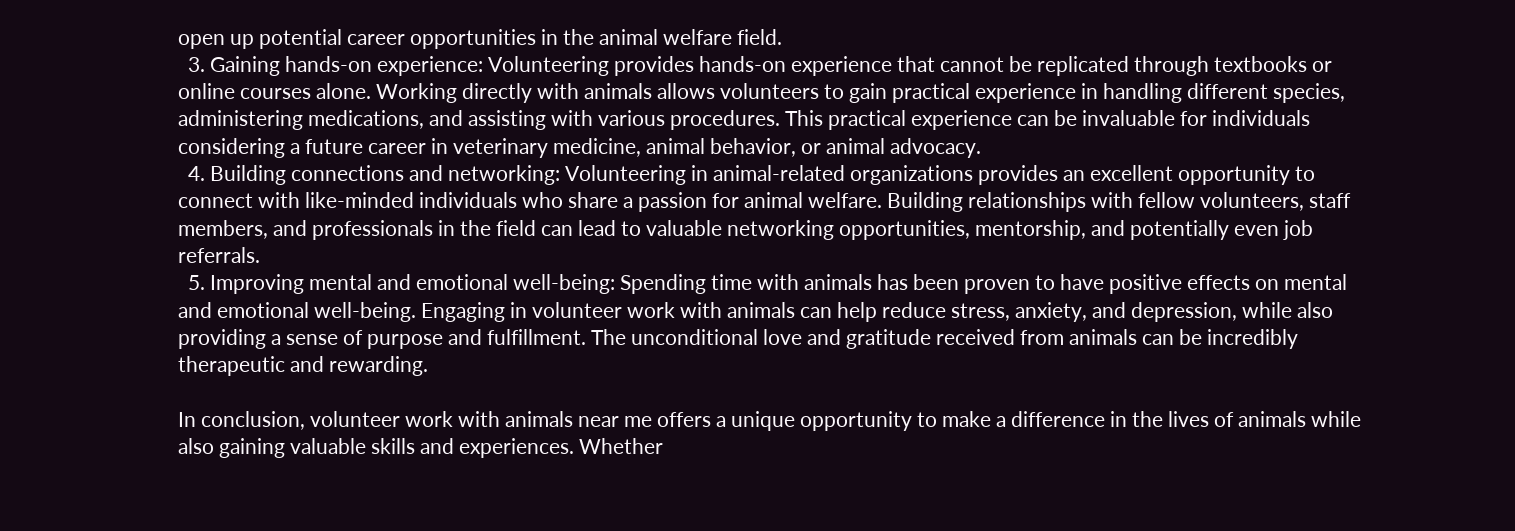open up potential career opportunities in the animal welfare field.
  3. Gaining hands-on experience: Volunteering provides hands-on experience that cannot be replicated through textbooks or online courses alone. Working directly with animals allows volunteers to gain practical experience in handling different species, administering medications, and assisting with various procedures. This practical experience can be invaluable for individuals considering a future career in veterinary medicine, animal behavior, or animal advocacy.
  4. Building connections and networking: Volunteering in animal-related organizations provides an excellent opportunity to connect with like-minded individuals who share a passion for animal welfare. Building relationships with fellow volunteers, staff members, and professionals in the field can lead to valuable networking opportunities, mentorship, and potentially even job referrals.
  5. Improving mental and emotional well-being: Spending time with animals has been proven to have positive effects on mental and emotional well-being. Engaging in volunteer work with animals can help reduce stress, anxiety, and depression, while also providing a sense of purpose and fulfillment. The unconditional love and gratitude received from animals can be incredibly therapeutic and rewarding.

In conclusion, volunteer work with animals near me offers a unique opportunity to make a difference in the lives of animals while also gaining valuable skills and experiences. Whether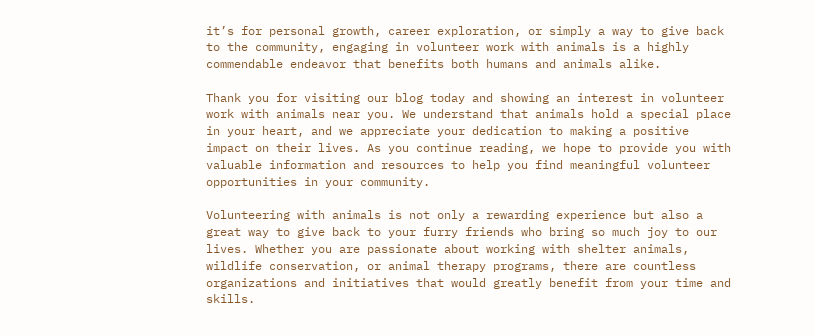it’s for personal growth, career exploration, or simply a way to give back to the community, engaging in volunteer work with animals is a highly commendable endeavor that benefits both humans and animals alike.

Thank you for visiting our blog today and showing an interest in volunteer work with animals near you. We understand that animals hold a special place in your heart, and we appreciate your dedication to making a positive impact on their lives. As you continue reading, we hope to provide you with valuable information and resources to help you find meaningful volunteer opportunities in your community.

Volunteering with animals is not only a rewarding experience but also a great way to give back to your furry friends who bring so much joy to our lives. Whether you are passionate about working with shelter animals, wildlife conservation, or animal therapy programs, there are countless organizations and initiatives that would greatly benefit from your time and skills.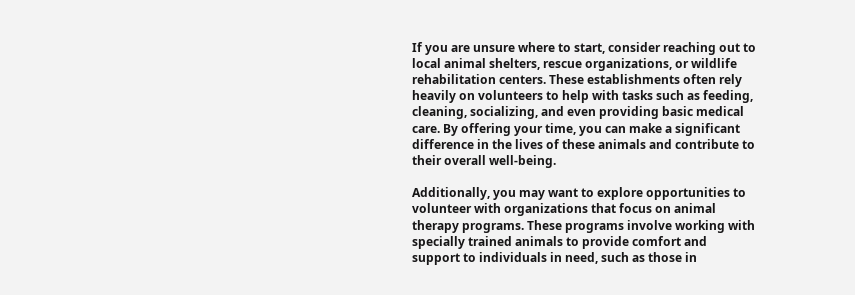If you are unsure where to start, consider reaching out to local animal shelters, rescue organizations, or wildlife rehabilitation centers. These establishments often rely heavily on volunteers to help with tasks such as feeding, cleaning, socializing, and even providing basic medical care. By offering your time, you can make a significant difference in the lives of these animals and contribute to their overall well-being.

Additionally, you may want to explore opportunities to volunteer with organizations that focus on animal therapy programs. These programs involve working with specially trained animals to provide comfort and support to individuals in need, such as those in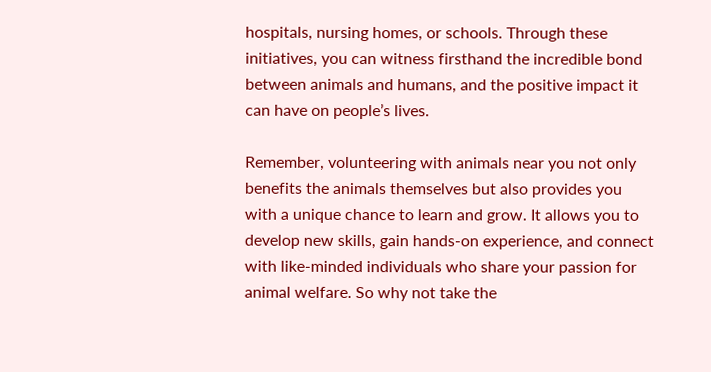hospitals, nursing homes, or schools. Through these initiatives, you can witness firsthand the incredible bond between animals and humans, and the positive impact it can have on people’s lives.

Remember, volunteering with animals near you not only benefits the animals themselves but also provides you with a unique chance to learn and grow. It allows you to develop new skills, gain hands-on experience, and connect with like-minded individuals who share your passion for animal welfare. So why not take the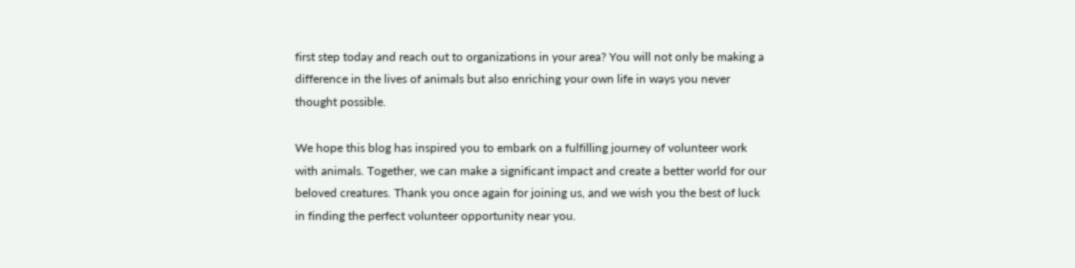first step today and reach out to organizations in your area? You will not only be making a difference in the lives of animals but also enriching your own life in ways you never thought possible.

We hope this blog has inspired you to embark on a fulfilling journey of volunteer work with animals. Together, we can make a significant impact and create a better world for our beloved creatures. Thank you once again for joining us, and we wish you the best of luck in finding the perfect volunteer opportunity near you.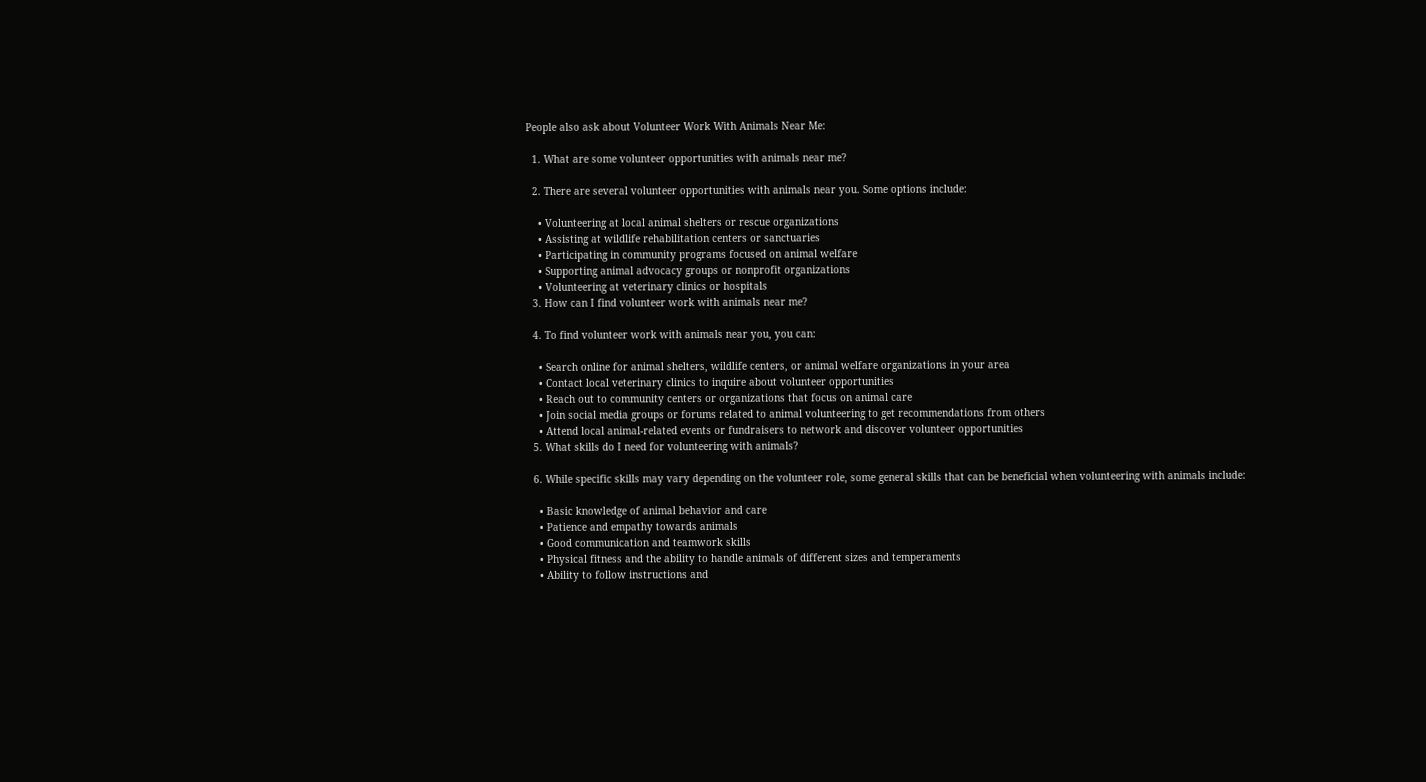People also ask about Volunteer Work With Animals Near Me:

  1. What are some volunteer opportunities with animals near me?

  2. There are several volunteer opportunities with animals near you. Some options include:

    • Volunteering at local animal shelters or rescue organizations
    • Assisting at wildlife rehabilitation centers or sanctuaries
    • Participating in community programs focused on animal welfare
    • Supporting animal advocacy groups or nonprofit organizations
    • Volunteering at veterinary clinics or hospitals
  3. How can I find volunteer work with animals near me?

  4. To find volunteer work with animals near you, you can:

    • Search online for animal shelters, wildlife centers, or animal welfare organizations in your area
    • Contact local veterinary clinics to inquire about volunteer opportunities
    • Reach out to community centers or organizations that focus on animal care
    • Join social media groups or forums related to animal volunteering to get recommendations from others
    • Attend local animal-related events or fundraisers to network and discover volunteer opportunities
  5. What skills do I need for volunteering with animals?

  6. While specific skills may vary depending on the volunteer role, some general skills that can be beneficial when volunteering with animals include:

    • Basic knowledge of animal behavior and care
    • Patience and empathy towards animals
    • Good communication and teamwork skills
    • Physical fitness and the ability to handle animals of different sizes and temperaments
    • Ability to follow instructions and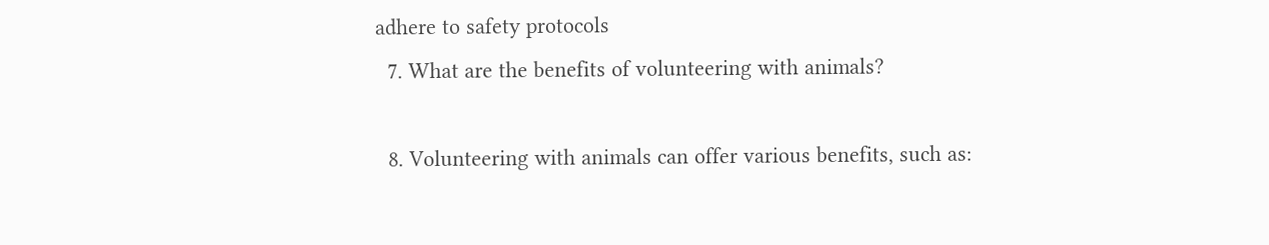adhere to safety protocols
  7. What are the benefits of volunteering with animals?

  8. Volunteering with animals can offer various benefits, such as: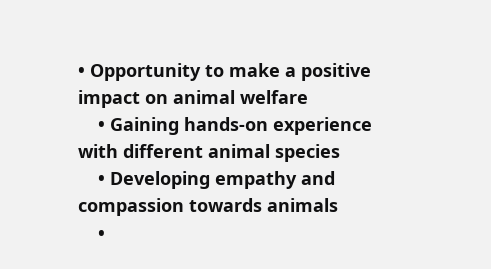• Opportunity to make a positive impact on animal welfare
    • Gaining hands-on experience with different animal species
    • Developing empathy and compassion towards animals
    •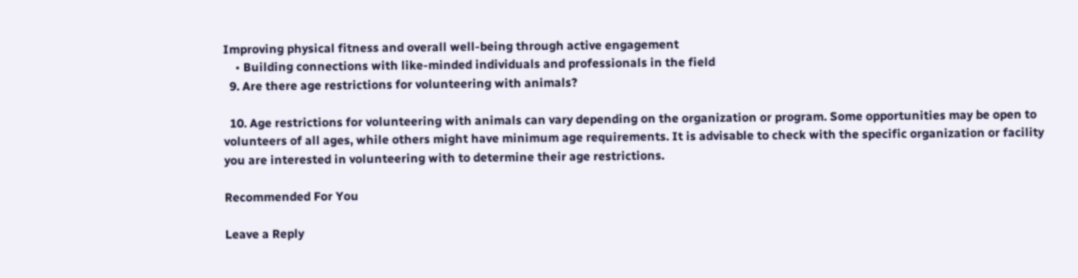Improving physical fitness and overall well-being through active engagement
    • Building connections with like-minded individuals and professionals in the field
  9. Are there age restrictions for volunteering with animals?

  10. Age restrictions for volunteering with animals can vary depending on the organization or program. Some opportunities may be open to volunteers of all ages, while others might have minimum age requirements. It is advisable to check with the specific organization or facility you are interested in volunteering with to determine their age restrictions.

Recommended For You

Leave a Reply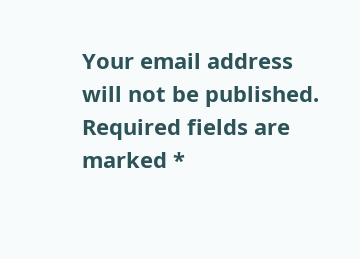Your email address will not be published. Required fields are marked *